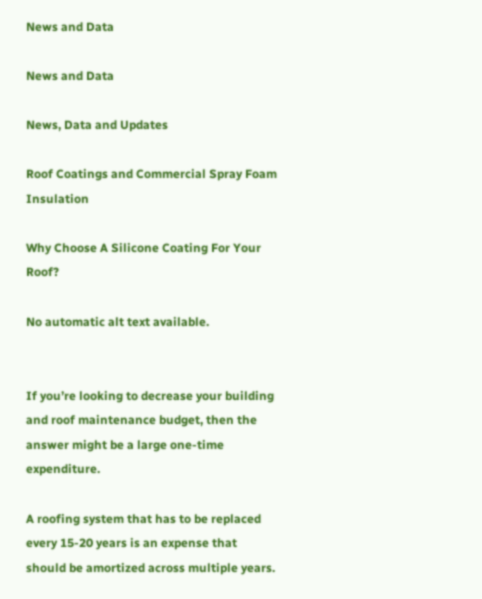News and Data

News and Data

News, Data and Updates

Roof Coatings and Commercial Spray Foam Insulation

Why Choose A Silicone Coating For Your Roof?

No automatic alt text available.


If you’re looking to decrease your building and roof maintenance budget, then the answer might be a large one-time expenditure.

A roofing system that has to be replaced every 15-20 years is an expense that should be amortized across multiple years.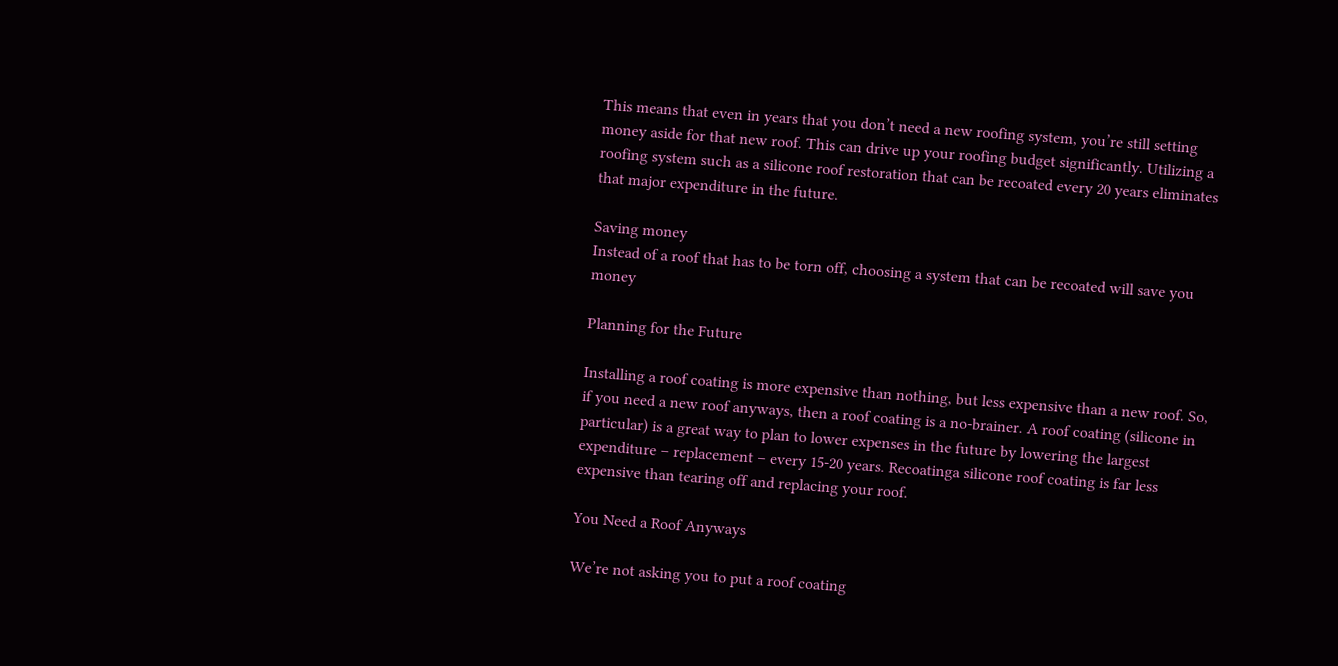This means that even in years that you don’t need a new roofing system, you’re still setting money aside for that new roof. This can drive up your roofing budget significantly. Utilizing a roofing system such as a silicone roof restoration that can be recoated every 20 years eliminates that major expenditure in the future.

Saving money
Instead of a roof that has to be torn off, choosing a system that can be recoated will save you money

Planning for the Future

Installing a roof coating is more expensive than nothing, but less expensive than a new roof. So, if you need a new roof anyways, then a roof coating is a no-brainer. A roof coating (silicone in particular) is a great way to plan to lower expenses in the future by lowering the largest expenditure – replacement – every 15-20 years. Recoatinga silicone roof coating is far less expensive than tearing off and replacing your roof.

You Need a Roof Anyways

We’re not asking you to put a roof coating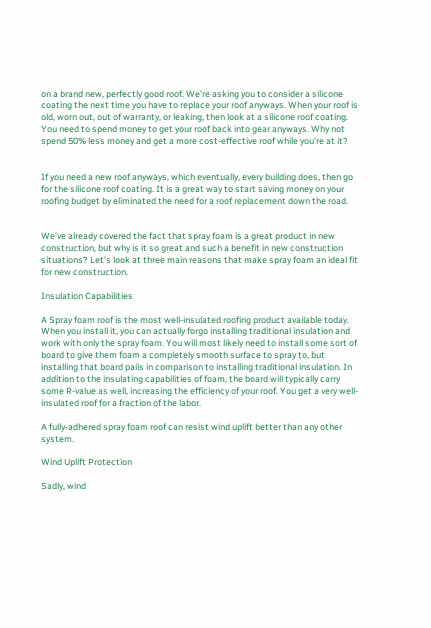on a brand new, perfectly good roof. We’re asking you to consider a silicone coating the next time you have to replace your roof anyways. When your roof is old, worn out, out of warranty, or leaking, then look at a silicone roof coating. You need to spend money to get your roof back into gear anyways. Why not spend 50% less money and get a more cost-effective roof while you’re at it?


If you need a new roof anyways, which eventually, every building does, then go for the silicone roof coating. It is a great way to start saving money on your roofing budget by eliminated the need for a roof replacement down the road.


We’ve already covered the fact that spray foam is a great product in new construction, but why is it so great and such a benefit in new construction situations? Let’s look at three main reasons that make spray foam an ideal fit for new construction.

Insulation Capabilities

A Spray foam roof is the most well-insulated roofing product available today. When you install it, you can actually forgo installing traditional insulation and work with only the spray foam. You will most likely need to install some sort of board to give them foam a completely smooth surface to spray to, but installing that board pails in comparison to installing traditional insulation. In addition to the insulating capabilities of foam, the board will typically carry some R-value as well, increasing the efficiency of your roof. You get a very well-insulated roof for a fraction of the labor.

A fully-adhered spray foam roof can resist wind uplift better than any other system.

Wind Uplift Protection

Sadly, wind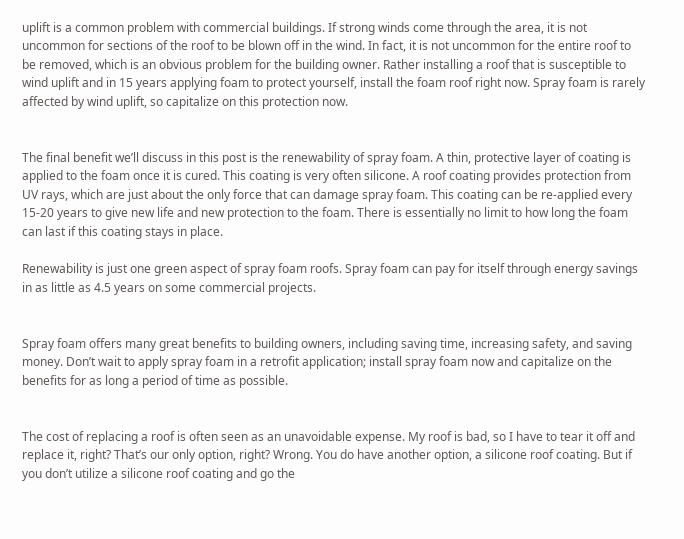uplift is a common problem with commercial buildings. If strong winds come through the area, it is not uncommon for sections of the roof to be blown off in the wind. In fact, it is not uncommon for the entire roof to be removed, which is an obvious problem for the building owner. Rather installing a roof that is susceptible to wind uplift and in 15 years applying foam to protect yourself, install the foam roof right now. Spray foam is rarely affected by wind uplift, so capitalize on this protection now.


The final benefit we’ll discuss in this post is the renewability of spray foam. A thin, protective layer of coating is applied to the foam once it is cured. This coating is very often silicone. A roof coating provides protection from UV rays, which are just about the only force that can damage spray foam. This coating can be re-applied every 15-20 years to give new life and new protection to the foam. There is essentially no limit to how long the foam can last if this coating stays in place.

Renewability is just one green aspect of spray foam roofs. Spray foam can pay for itself through energy savings in as little as 4.5 years on some commercial projects.


Spray foam offers many great benefits to building owners, including saving time, increasing safety, and saving money. Don’t wait to apply spray foam in a retrofit application; install spray foam now and capitalize on the benefits for as long a period of time as possible.


The cost of replacing a roof is often seen as an unavoidable expense. My roof is bad, so I have to tear it off and replace it, right? That’s our only option, right? Wrong. You do have another option, a silicone roof coating. But if you don’t utilize a silicone roof coating and go the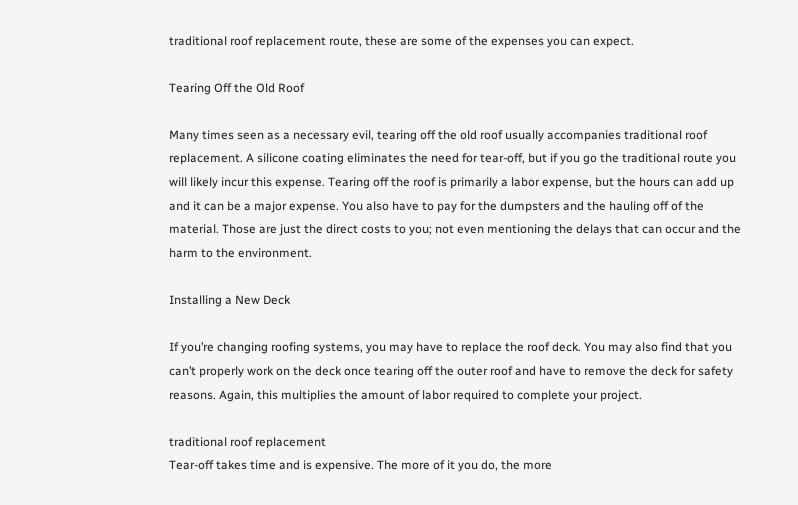traditional roof replacement route, these are some of the expenses you can expect.

Tearing Off the Old Roof

Many times seen as a necessary evil, tearing off the old roof usually accompanies traditional roof replacement. A silicone coating eliminates the need for tear-off, but if you go the traditional route you will likely incur this expense. Tearing off the roof is primarily a labor expense, but the hours can add up and it can be a major expense. You also have to pay for the dumpsters and the hauling off of the material. Those are just the direct costs to you; not even mentioning the delays that can occur and the harm to the environment.

Installing a New Deck

If you’re changing roofing systems, you may have to replace the roof deck. You may also find that you can’t properly work on the deck once tearing off the outer roof and have to remove the deck for safety reasons. Again, this multiplies the amount of labor required to complete your project.

traditional roof replacement
Tear-off takes time and is expensive. The more of it you do, the more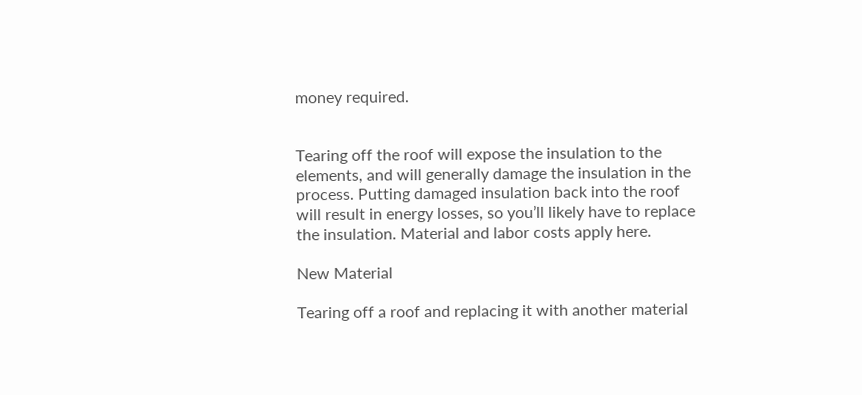money required.


Tearing off the roof will expose the insulation to the elements, and will generally damage the insulation in the process. Putting damaged insulation back into the roof will result in energy losses, so you’ll likely have to replace the insulation. Material and labor costs apply here.

New Material

Tearing off a roof and replacing it with another material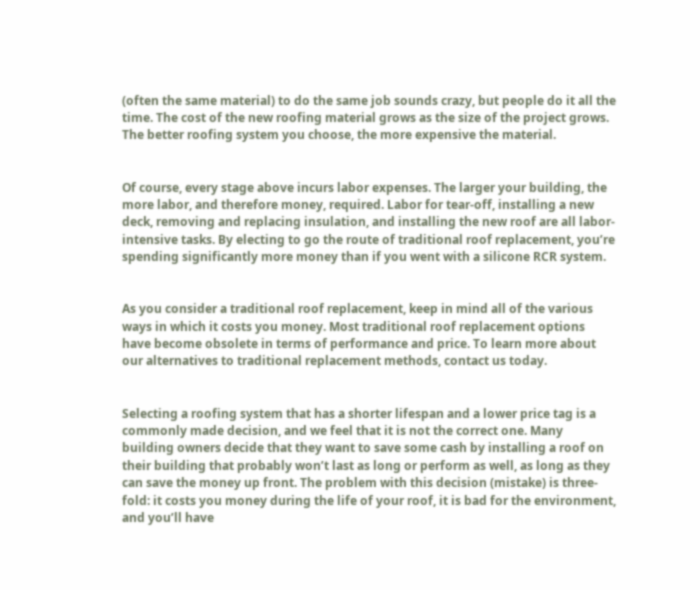(often the same material) to do the same job sounds crazy, but people do it all the time. The cost of the new roofing material grows as the size of the project grows. The better roofing system you choose, the more expensive the material.


Of course, every stage above incurs labor expenses. The larger your building, the more labor, and therefore money, required. Labor for tear-off, installing a new deck, removing and replacing insulation, and installing the new roof are all labor-intensive tasks. By electing to go the route of traditional roof replacement, you’re spending significantly more money than if you went with a silicone RCR system.


As you consider a traditional roof replacement, keep in mind all of the various ways in which it costs you money. Most traditional roof replacement options have become obsolete in terms of performance and price. To learn more about our alternatives to traditional replacement methods, contact us today.


Selecting a roofing system that has a shorter lifespan and a lower price tag is a commonly made decision, and we feel that it is not the correct one. Many building owners decide that they want to save some cash by installing a roof on their building that probably won’t last as long or perform as well, as long as they can save the money up front. The problem with this decision (mistake) is three-fold: it costs you money during the life of your roof, it is bad for the environment, and you’ll have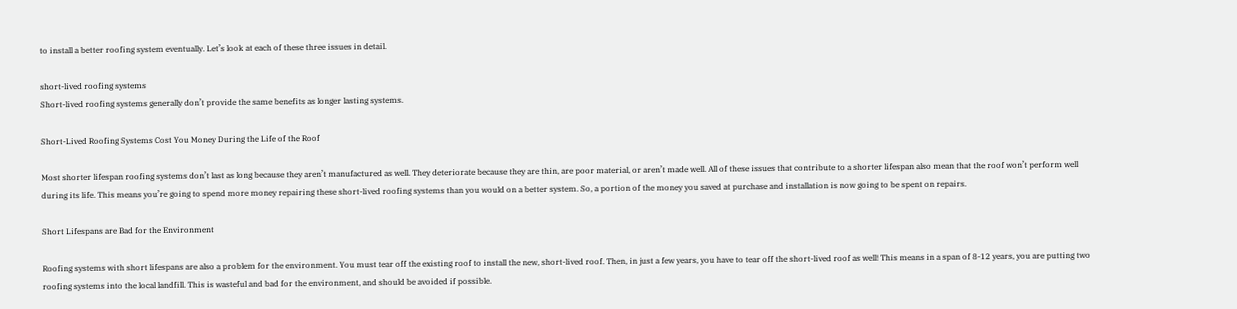to install a better roofing system eventually. Let’s look at each of these three issues in detail.

short-lived roofing systems
Short-lived roofing systems generally don’t provide the same benefits as longer lasting systems.

Short-Lived Roofing Systems Cost You Money During the Life of the Roof

Most shorter lifespan roofing systems don’t last as long because they aren’t manufactured as well. They deteriorate because they are thin, are poor material, or aren’t made well. All of these issues that contribute to a shorter lifespan also mean that the roof won’t perform well during its life. This means you’re going to spend more money repairing these short-lived roofing systems than you would on a better system. So, a portion of the money you saved at purchase and installation is now going to be spent on repairs.

Short Lifespans are Bad for the Environment

Roofing systems with short lifespans are also a problem for the environment. You must tear off the existing roof to install the new, short-lived roof. Then, in just a few years, you have to tear off the short-lived roof as well! This means in a span of 8-12 years, you are putting two roofing systems into the local landfill. This is wasteful and bad for the environment, and should be avoided if possible.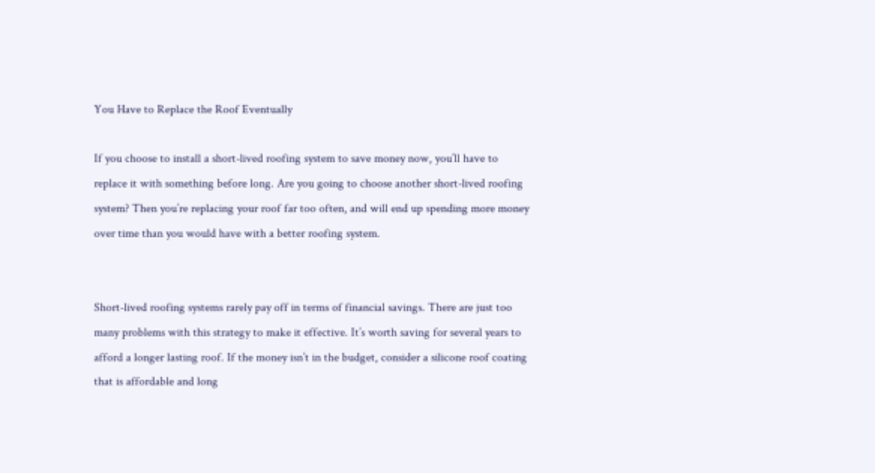You Have to Replace the Roof Eventually

If you choose to install a short-lived roofing system to save money now, you’ll have to replace it with something before long. Are you going to choose another short-lived roofing system? Then you’re replacing your roof far too often, and will end up spending more money over time than you would have with a better roofing system.


Short-lived roofing systems rarely pay off in terms of financial savings. There are just too many problems with this strategy to make it effective. It’s worth saving for several years to afford a longer lasting roof. If the money isn’t in the budget, consider a silicone roof coating that is affordable and long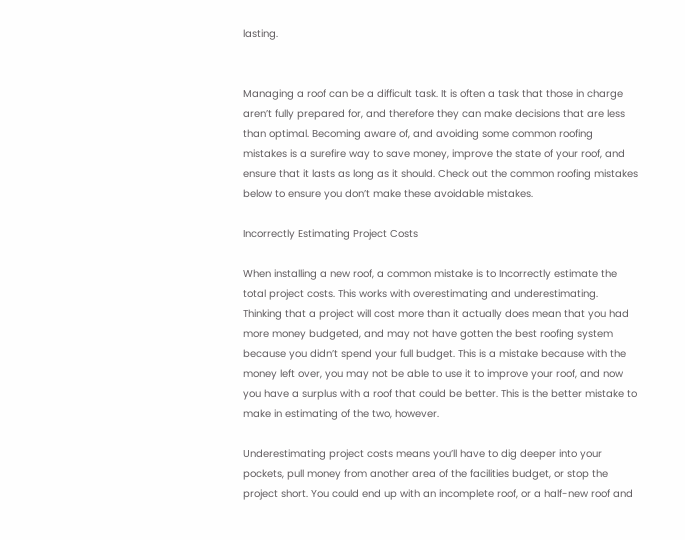lasting.


Managing a roof can be a difficult task. It is often a task that those in charge aren’t fully prepared for, and therefore they can make decisions that are less than optimal. Becoming aware of, and avoiding some common roofing mistakes is a surefire way to save money, improve the state of your roof, and ensure that it lasts as long as it should. Check out the common roofing mistakes below to ensure you don’t make these avoidable mistakes.

Incorrectly Estimating Project Costs

When installing a new roof, a common mistake is to Incorrectly estimate the total project costs. This works with overestimating and underestimating. Thinking that a project will cost more than it actually does mean that you had more money budgeted, and may not have gotten the best roofing system because you didn’t spend your full budget. This is a mistake because with the money left over, you may not be able to use it to improve your roof, and now you have a surplus with a roof that could be better. This is the better mistake to make in estimating of the two, however.

Underestimating project costs means you’ll have to dig deeper into your pockets, pull money from another area of the facilities budget, or stop the project short. You could end up with an incomplete roof, or a half-new roof and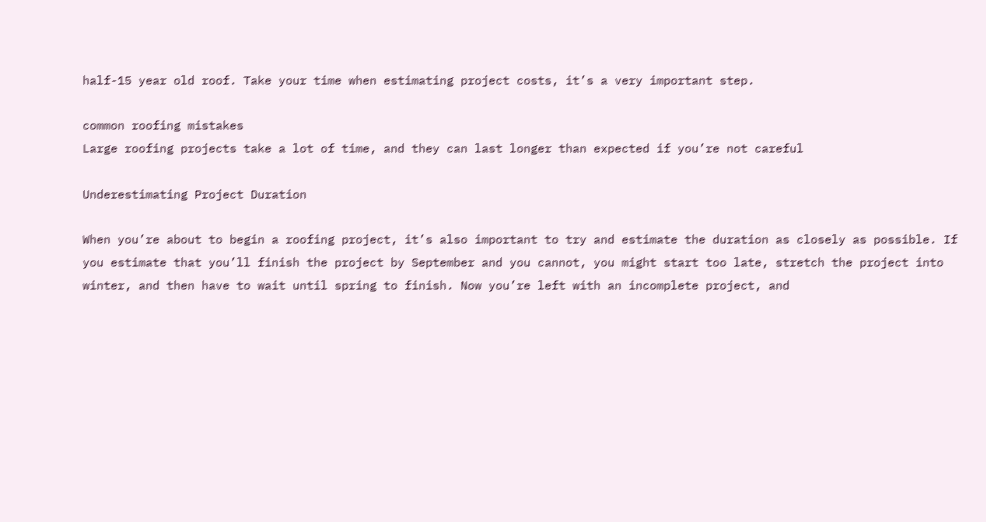half-15 year old roof. Take your time when estimating project costs, it’s a very important step.

common roofing mistakes
Large roofing projects take a lot of time, and they can last longer than expected if you’re not careful

Underestimating Project Duration

When you’re about to begin a roofing project, it’s also important to try and estimate the duration as closely as possible. If you estimate that you’ll finish the project by September and you cannot, you might start too late, stretch the project into winter, and then have to wait until spring to finish. Now you’re left with an incomplete project, and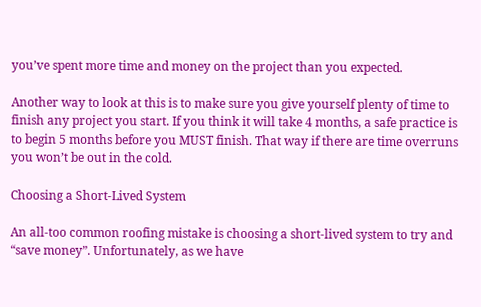you’ve spent more time and money on the project than you expected.

Another way to look at this is to make sure you give yourself plenty of time to finish any project you start. If you think it will take 4 months, a safe practice is to begin 5 months before you MUST finish. That way if there are time overruns you won’t be out in the cold.

Choosing a Short-Lived System

An all-too common roofing mistake is choosing a short-lived system to try and “save money”. Unfortunately, as we have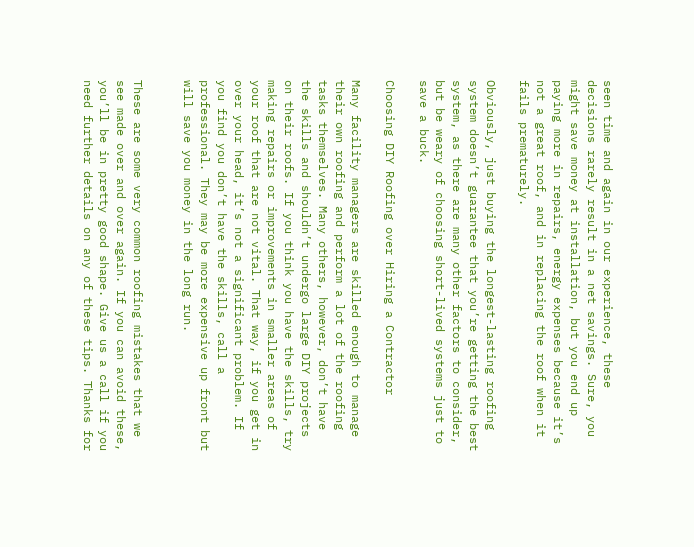seen time and again in our experience, these decisions rarely result in a net savings. Sure, you might save money at installation, but you end up paying more in repairs, energy expenses because it’s not a great roof, and in replacing the roof when it fails prematurely.

Obviously, just buying the longest-lasting roofing system doesn’t guarantee that you’re getting the best system, as there are many other factors to consider, but be weary of choosing short-lived systems just to save a buck.

Choosing DIY Roofing over Hiring a Contractor

Many facility managers are skilled enough to manage their own roofing and perform a lot of the roofing tasks themselves. Many others, however, don’t have the skills and shouldn’t undergo large DIY projects on their roofs. If you think you have the skills, try making repairs or improvements in smaller areas of your roof that are not vital. That way, if you get in over your head, it’s not a significant problem. If you find you don’t have the skills, call a professional. They may be more expensive up front but will save you money in the long run.


These are some very common roofing mistakes that we see made over and over again. If you can avoid these, you’ll be in pretty good shape. Give us a call if you need further details on any of these tips. Thanks for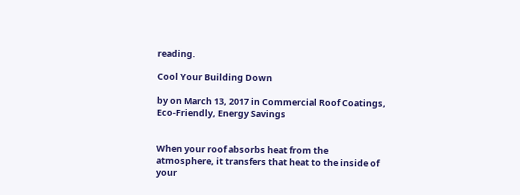reading.

Cool Your Building Down

by on March 13, 2017 in Commercial Roof Coatings, Eco-Friendly, Energy Savings


When your roof absorbs heat from the atmosphere, it transfers that heat to the inside of your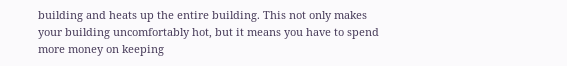building and heats up the entire building. This not only makes your building uncomfortably hot, but it means you have to spend more money on keeping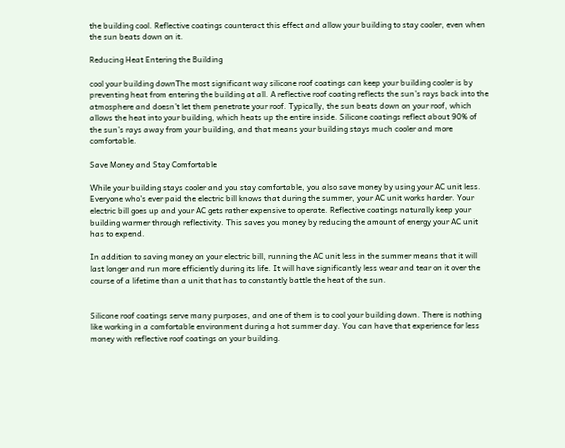the building cool. Reflective coatings counteract this effect and allow your building to stay cooler, even when the sun beats down on it.

Reducing Heat Entering the Building

cool your building downThe most significant way silicone roof coatings can keep your building cooler is by preventing heat from entering the building at all. A reflective roof coating reflects the sun’s rays back into the atmosphere and doesn’t let them penetrate your roof. Typically, the sun beats down on your roof, which allows the heat into your building, which heats up the entire inside. Silicone coatings reflect about 90% of the sun’s rays away from your building, and that means your building stays much cooler and more comfortable.

Save Money and Stay Comfortable

While your building stays cooler and you stay comfortable, you also save money by using your AC unit less. Everyone who’s ever paid the electric bill knows that during the summer, your AC unit works harder. Your electric bill goes up and your AC gets rather expensive to operate. Reflective coatings naturally keep your building warmer through reflectivity. This saves you money by reducing the amount of energy your AC unit has to expend.

In addition to saving money on your electric bill, running the AC unit less in the summer means that it will last longer and run more efficiently during its life. It will have significantly less wear and tear on it over the course of a lifetime than a unit that has to constantly battle the heat of the sun.


Silicone roof coatings serve many purposes, and one of them is to cool your building down. There is nothing like working in a comfortable environment during a hot summer day. You can have that experience for less money with reflective roof coatings on your building.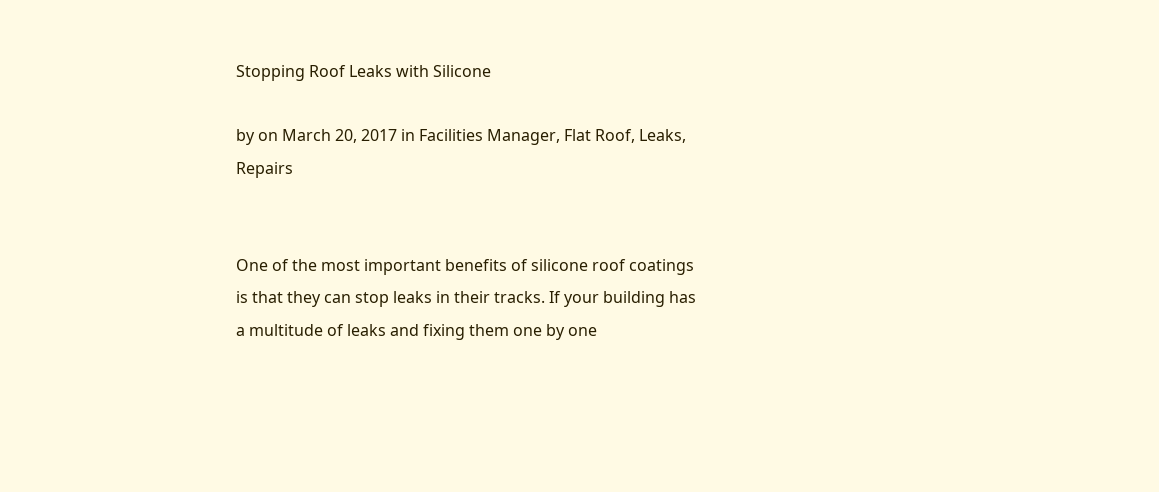Stopping Roof Leaks with Silicone

by on March 20, 2017 in Facilities Manager, Flat Roof, Leaks, Repairs


One of the most important benefits of silicone roof coatings is that they can stop leaks in their tracks. If your building has a multitude of leaks and fixing them one by one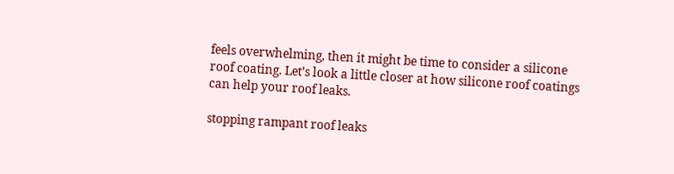feels overwhelming, then it might be time to consider a silicone roof coating. Let’s look a little closer at how silicone roof coatings can help your roof leaks.

stopping rampant roof leaks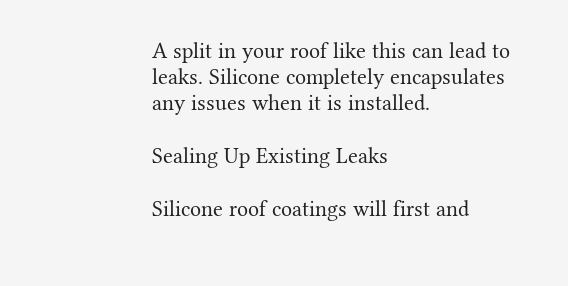A split in your roof like this can lead to leaks. Silicone completely encapsulates any issues when it is installed.

Sealing Up Existing Leaks

Silicone roof coatings will first and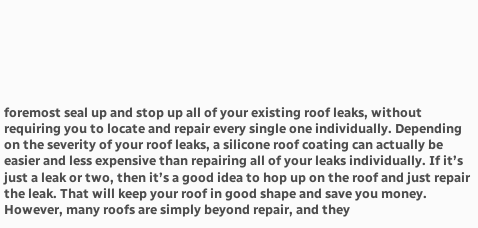foremost seal up and stop up all of your existing roof leaks, without requiring you to locate and repair every single one individually. Depending on the severity of your roof leaks, a silicone roof coating can actually be easier and less expensive than repairing all of your leaks individually. If it’s just a leak or two, then it’s a good idea to hop up on the roof and just repair the leak. That will keep your roof in good shape and save you money. However, many roofs are simply beyond repair, and they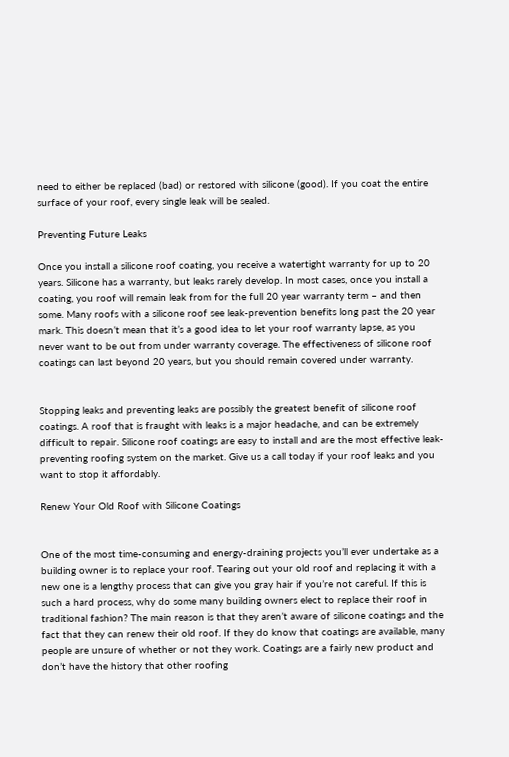need to either be replaced (bad) or restored with silicone (good). If you coat the entire surface of your roof, every single leak will be sealed.

Preventing Future Leaks

Once you install a silicone roof coating, you receive a watertight warranty for up to 20 years. Silicone has a warranty, but leaks rarely develop. In most cases, once you install a coating, you roof will remain leak from for the full 20 year warranty term – and then some. Many roofs with a silicone roof see leak-prevention benefits long past the 20 year mark. This doesn’t mean that it’s a good idea to let your roof warranty lapse, as you never want to be out from under warranty coverage. The effectiveness of silicone roof coatings can last beyond 20 years, but you should remain covered under warranty.


Stopping leaks and preventing leaks are possibly the greatest benefit of silicone roof coatings. A roof that is fraught with leaks is a major headache, and can be extremely difficult to repair. Silicone roof coatings are easy to install and are the most effective leak-preventing roofing system on the market. Give us a call today if your roof leaks and you want to stop it affordably.

Renew Your Old Roof with Silicone Coatings


One of the most time-consuming and energy-draining projects you’ll ever undertake as a building owner is to replace your roof. Tearing out your old roof and replacing it with a new one is a lengthy process that can give you gray hair if you’re not careful. If this is such a hard process, why do some many building owners elect to replace their roof in traditional fashion? The main reason is that they aren’t aware of silicone coatings and the fact that they can renew their old roof. If they do know that coatings are available, many people are unsure of whether or not they work. Coatings are a fairly new product and don’t have the history that other roofing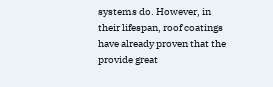systems do. However, in their lifespan, roof coatings have already proven that the provide great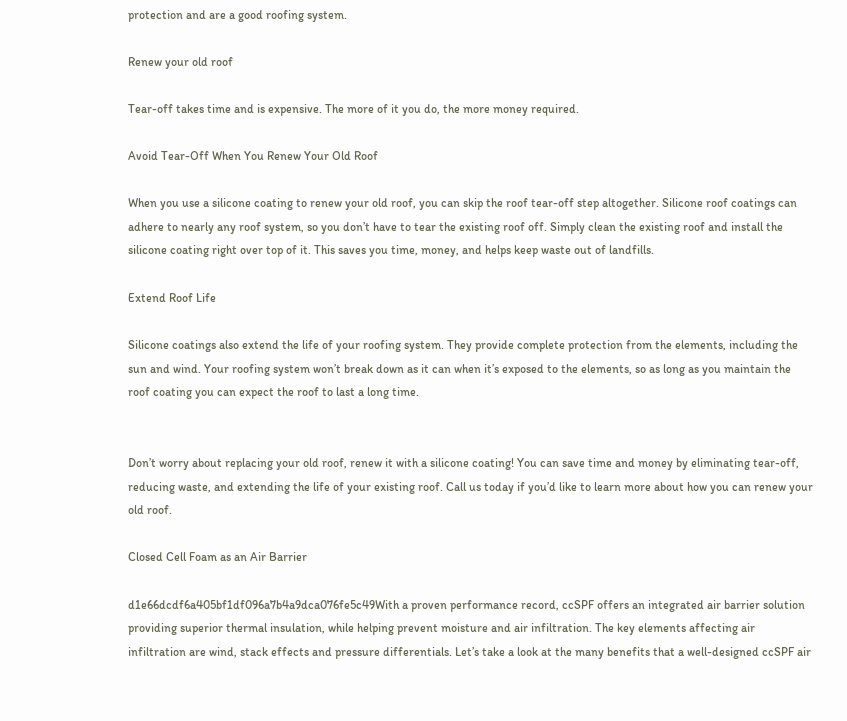protection and are a good roofing system.

Renew your old roof

Tear-off takes time and is expensive. The more of it you do, the more money required.

Avoid Tear-Off When You Renew Your Old Roof

When you use a silicone coating to renew your old roof, you can skip the roof tear-off step altogether. Silicone roof coatings can adhere to nearly any roof system, so you don’t have to tear the existing roof off. Simply clean the existing roof and install the silicone coating right over top of it. This saves you time, money, and helps keep waste out of landfills.

Extend Roof Life

Silicone coatings also extend the life of your roofing system. They provide complete protection from the elements, including the sun and wind. Your roofing system won’t break down as it can when it’s exposed to the elements, so as long as you maintain the roof coating you can expect the roof to last a long time.


Don’t worry about replacing your old roof, renew it with a silicone coating! You can save time and money by eliminating tear-off, reducing waste, and extending the life of your existing roof. Call us today if you’d like to learn more about how you can renew your old roof.

Closed Cell Foam as an Air Barrier

d1e66dcdf6a405bf1df096a7b4a9dca076fe5c49With a proven performance record, ccSPF offers an integrated air barrier solution providing superior thermal insulation, while helping prevent moisture and air infiltration. The key elements affecting air infiltration are wind, stack effects and pressure differentials. Let’s take a look at the many benefits that a well-designed ccSPF air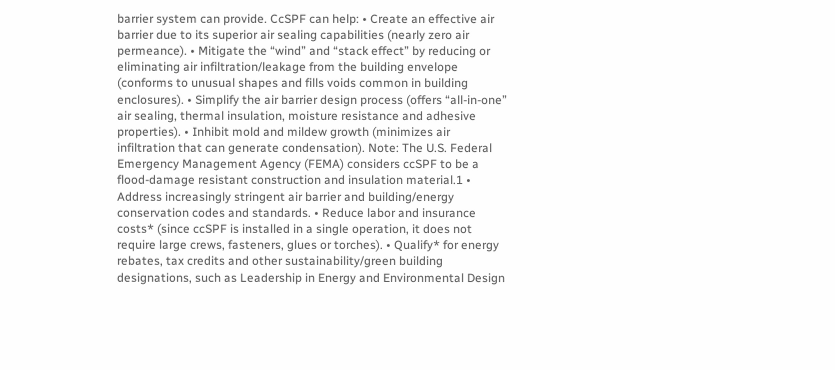barrier system can provide. CcSPF can help: • Create an effective air barrier due to its superior air sealing capabilities (nearly zero air permeance). • Mitigate the “wind” and “stack effect” by reducing or eliminating air infiltration/leakage from the building envelope (conforms to unusual shapes and fills voids common in building enclosures). • Simplify the air barrier design process (offers “all-in-one” air sealing, thermal insulation, moisture resistance and adhesive properties). • Inhibit mold and mildew growth (minimizes air infiltration that can generate condensation). Note: The U.S. Federal Emergency Management Agency (FEMA) considers ccSPF to be a flood-damage resistant construction and insulation material.1 • Address increasingly stringent air barrier and building/energy conservation codes and standards. • Reduce labor and insurance costs* (since ccSPF is installed in a single operation, it does not require large crews, fasteners, glues or torches). • Qualify* for energy rebates, tax credits and other sustainability/green building designations, such as Leadership in Energy and Environmental Design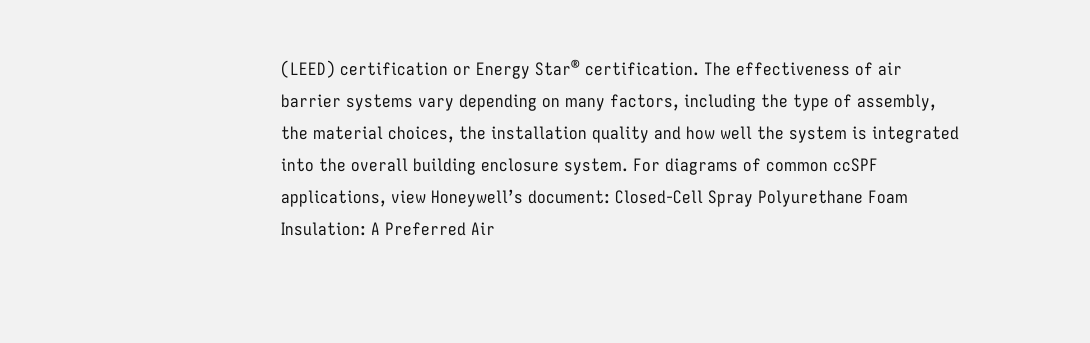(LEED) certification or Energy Star® certification. The effectiveness of air barrier systems vary depending on many factors, including the type of assembly, the material choices, the installation quality and how well the system is integrated into the overall building enclosure system. For diagrams of common ccSPF applications, view Honeywell’s document: Closed-Cell Spray Polyurethane Foam Insulation: A Preferred Air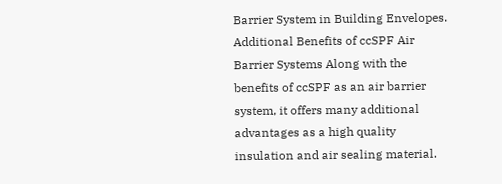Barrier System in Building Envelopes. Additional Benefits of ccSPF Air Barrier Systems Along with the benefits of ccSPF as an air barrier system, it offers many additional advantages as a high quality insulation and air sealing material.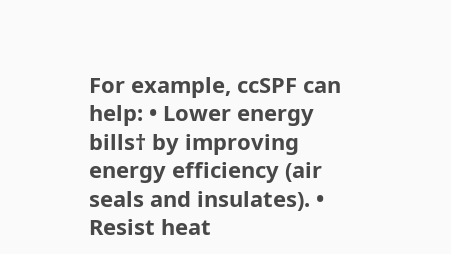For example, ccSPF can help: • Lower energy bills† by improving energy efficiency (air seals and insulates). • Resist heat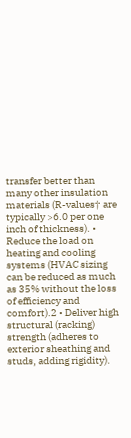transfer better than many other insulation materials (R-values† are typically >6.0 per one inch of thickness). • Reduce the load on heating and cooling systems (HVAC sizing can be reduced as much as 35% without the loss of efficiency and comfort).2 • Deliver high structural (racking) strength (adheres to exterior sheathing and studs, adding rigidity).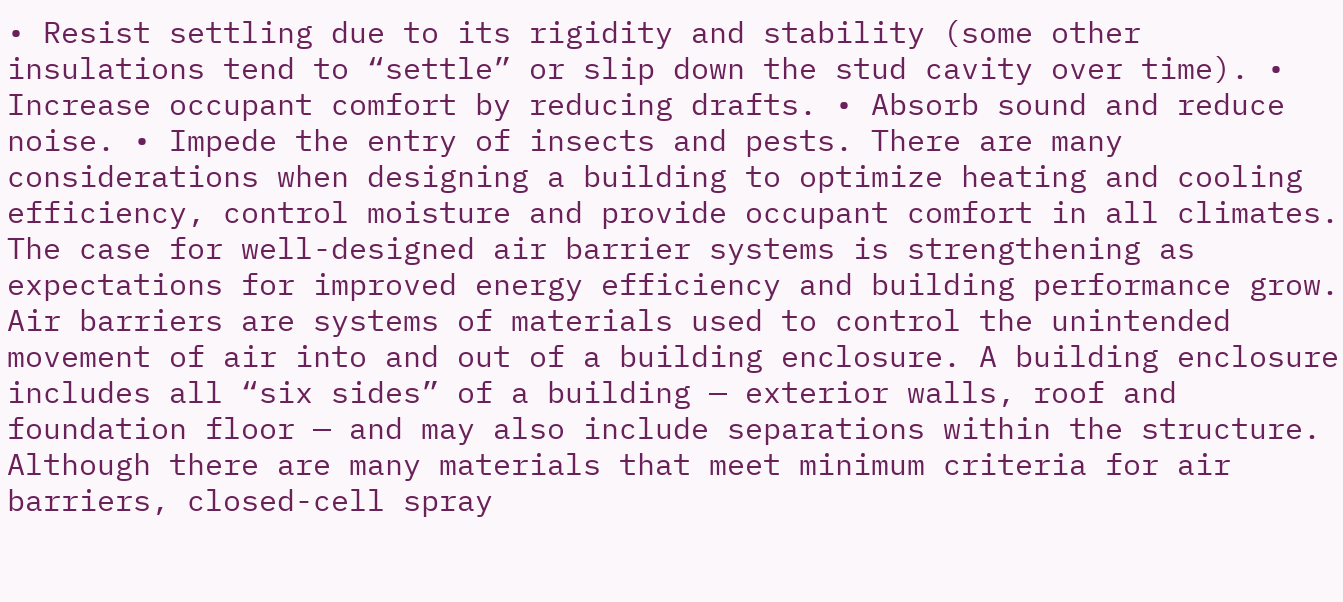• Resist settling due to its rigidity and stability (some other insulations tend to “settle” or slip down the stud cavity over time). • Increase occupant comfort by reducing drafts. • Absorb sound and reduce noise. • Impede the entry of insects and pests. There are many considerations when designing a building to optimize heating and cooling efficiency, control moisture and provide occupant comfort in all climates. The case for well-designed air barrier systems is strengthening as expectations for improved energy efficiency and building performance grow. Air barriers are systems of materials used to control the unintended movement of air into and out of a building enclosure. A building enclosure includes all “six sides” of a building — exterior walls, roof and foundation floor — and may also include separations within the structure. Although there are many materials that meet minimum criteria for air barriers, closed-cell spray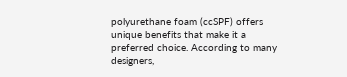polyurethane foam (ccSPF) offers unique benefits that make it a preferred choice. According to many designers,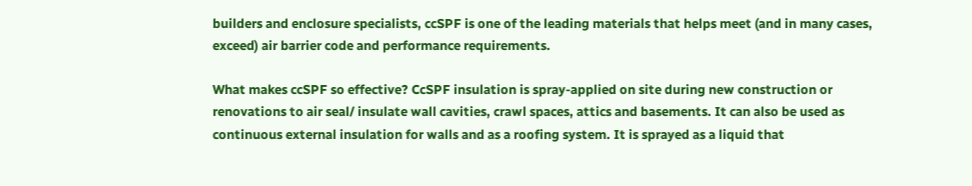builders and enclosure specialists, ccSPF is one of the leading materials that helps meet (and in many cases, exceed) air barrier code and performance requirements.

What makes ccSPF so effective? CcSPF insulation is spray-applied on site during new construction or renovations to air seal/ insulate wall cavities, crawl spaces, attics and basements. It can also be used as continuous external insulation for walls and as a roofing system. It is sprayed as a liquid that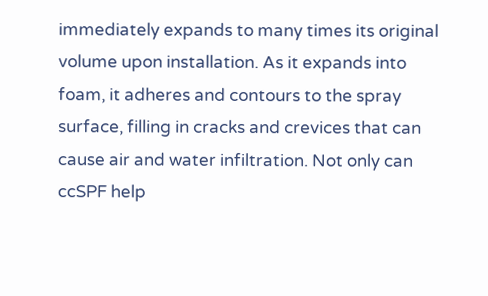immediately expands to many times its original volume upon installation. As it expands into foam, it adheres and contours to the spray surface, filling in cracks and crevices that can cause air and water infiltration. Not only can ccSPF help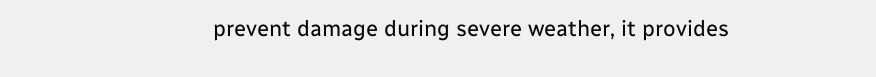prevent damage during severe weather, it provides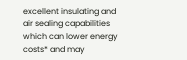excellent insulating and air sealing capabilities which can lower energy costs* and may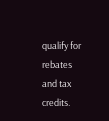qualify for rebates and tax credits.